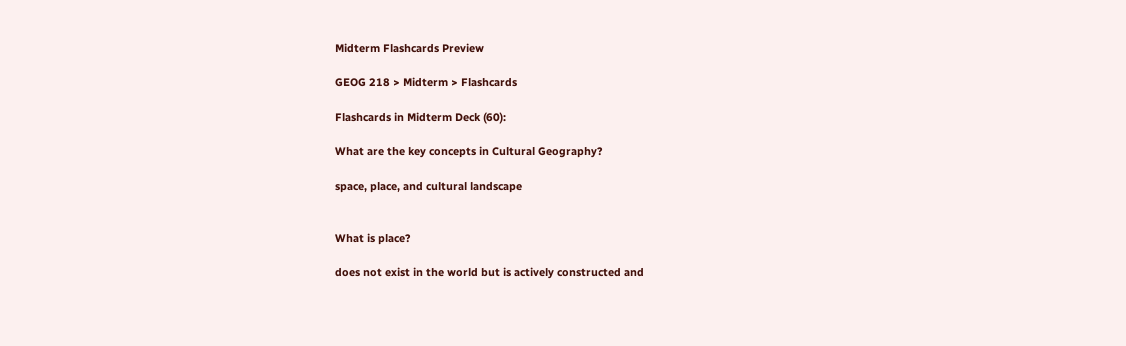Midterm Flashcards Preview

GEOG 218 > Midterm > Flashcards

Flashcards in Midterm Deck (60):

What are the key concepts in Cultural Geography?

space, place, and cultural landscape


What is place?

does not exist in the world but is actively constructed and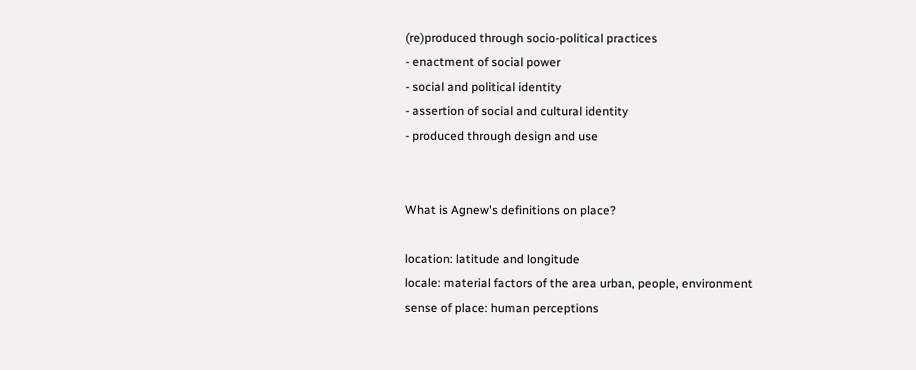(re)produced through socio-political practices
- enactment of social power
- social and political identity
- assertion of social and cultural identity
- produced through design and use


What is Agnew's definitions on place?

location: latitude and longitude
locale: material factors of the area urban, people, environment
sense of place: human perceptions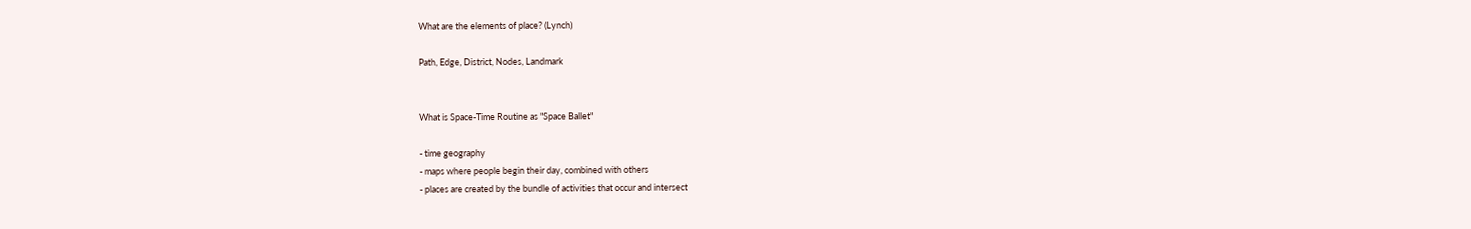What are the elements of place? (Lynch)

Path, Edge, District, Nodes, Landmark


What is Space-Time Routine as "Space Ballet"

- time geography
- maps where people begin their day, combined with others
- places are created by the bundle of activities that occur and intersect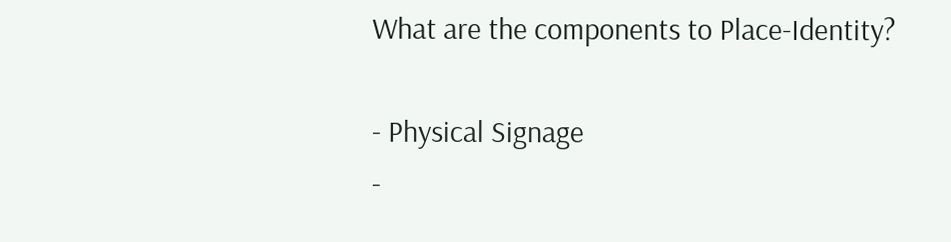What are the components to Place-Identity?

- Physical Signage
-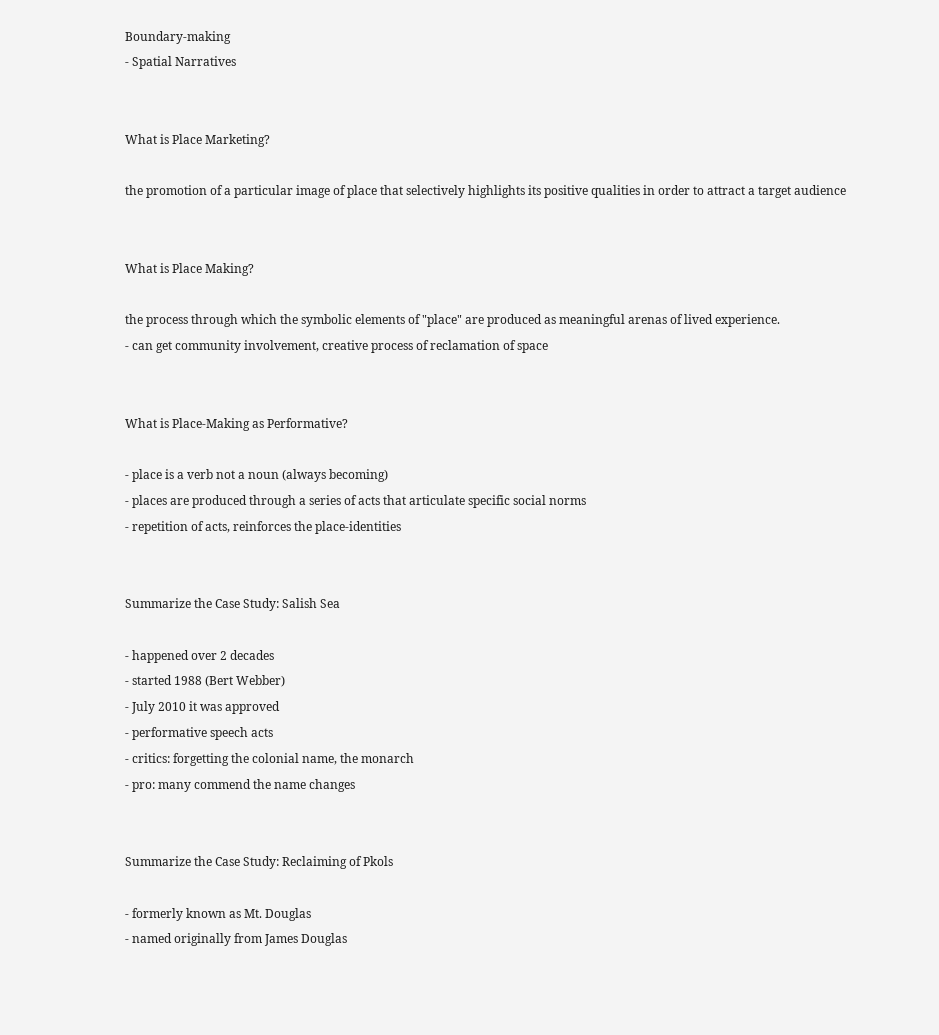Boundary-making
- Spatial Narratives


What is Place Marketing?

the promotion of a particular image of place that selectively highlights its positive qualities in order to attract a target audience


What is Place Making?

the process through which the symbolic elements of "place" are produced as meaningful arenas of lived experience.
- can get community involvement, creative process of reclamation of space


What is Place-Making as Performative?

- place is a verb not a noun (always becoming)
- places are produced through a series of acts that articulate specific social norms
- repetition of acts, reinforces the place-identities


Summarize the Case Study: Salish Sea

- happened over 2 decades
- started 1988 (Bert Webber)
- July 2010 it was approved
- performative speech acts
- critics: forgetting the colonial name, the monarch
- pro: many commend the name changes


Summarize the Case Study: Reclaiming of Pkols

- formerly known as Mt. Douglas
- named originally from James Douglas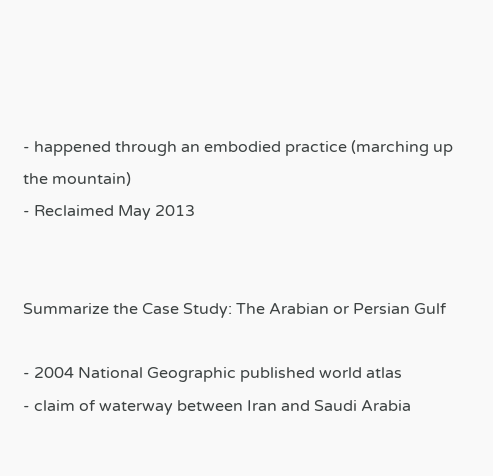- happened through an embodied practice (marching up the mountain)
- Reclaimed May 2013


Summarize the Case Study: The Arabian or Persian Gulf

- 2004 National Geographic published world atlas
- claim of waterway between Iran and Saudi Arabia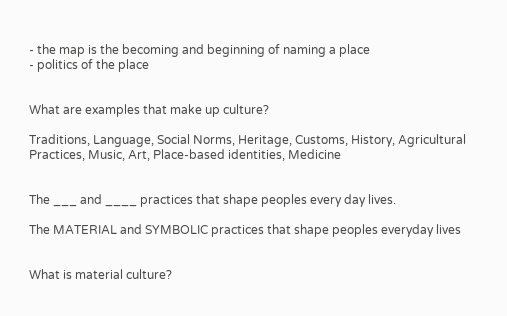- the map is the becoming and beginning of naming a place
- politics of the place


What are examples that make up culture?

Traditions, Language, Social Norms, Heritage, Customs, History, Agricultural Practices, Music, Art, Place-based identities, Medicine


The ___ and ____ practices that shape peoples every day lives.

The MATERIAL and SYMBOLIC practices that shape peoples everyday lives


What is material culture?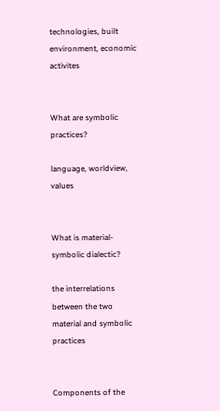technologies, built environment, economic activites


What are symbolic practices?

language, worldview, values


What is material-symbolic dialectic?

the interrelations between the two material and symbolic practices


Components of the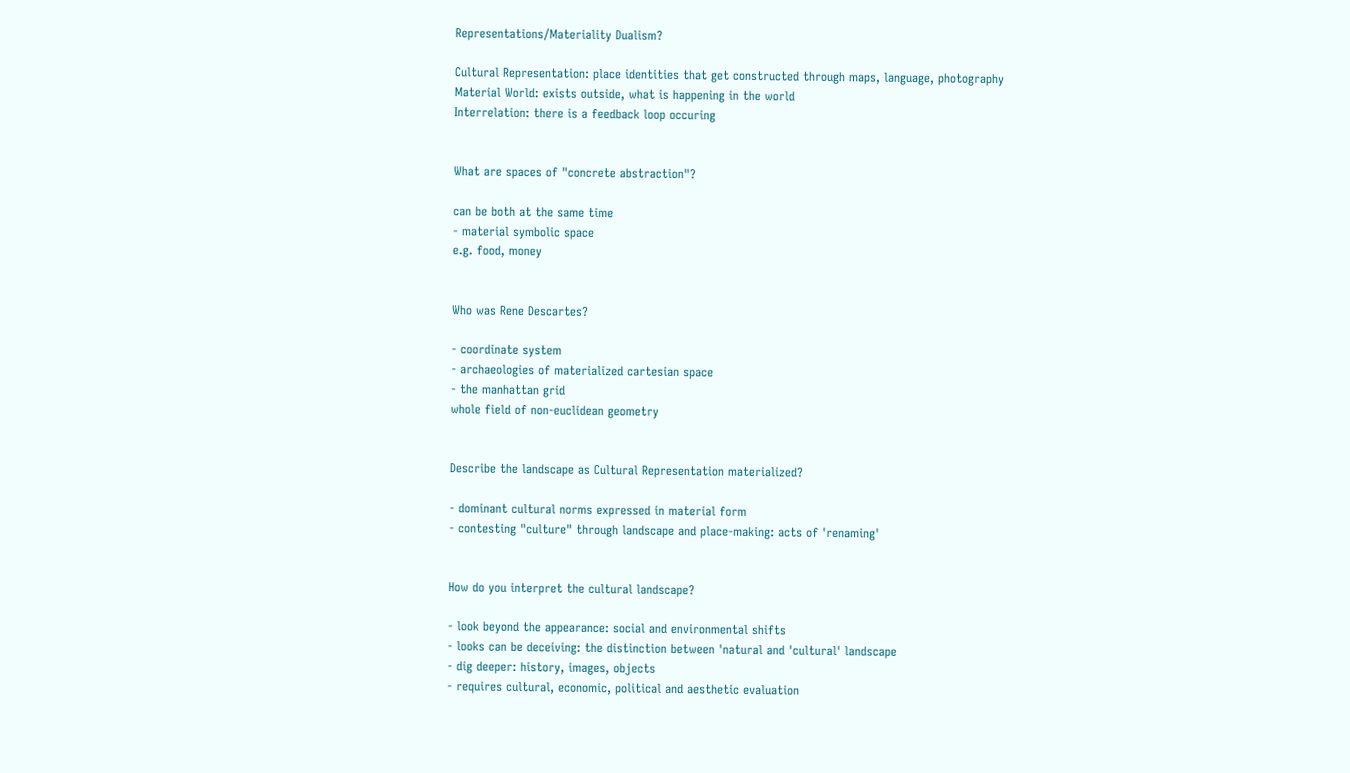Representations/Materiality Dualism?

Cultural Representation: place identities that get constructed through maps, language, photography
Material World: exists outside, what is happening in the world
Interrelation: there is a feedback loop occuring


What are spaces of "concrete abstraction"?

can be both at the same time
- material symbolic space
e.g. food, money


Who was Rene Descartes?

- coordinate system
- archaeologies of materialized cartesian space
- the manhattan grid
whole field of non-euclidean geometry


Describe the landscape as Cultural Representation materialized?

- dominant cultural norms expressed in material form
- contesting "culture" through landscape and place-making: acts of 'renaming'


How do you interpret the cultural landscape?

- look beyond the appearance: social and environmental shifts
- looks can be deceiving: the distinction between 'natural and 'cultural' landscape
- dig deeper: history, images, objects
- requires cultural, economic, political and aesthetic evaluation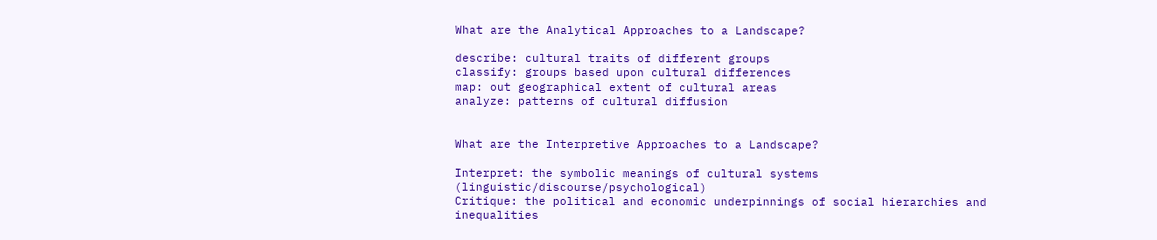What are the Analytical Approaches to a Landscape?

describe: cultural traits of different groups
classify: groups based upon cultural differences
map: out geographical extent of cultural areas
analyze: patterns of cultural diffusion


What are the Interpretive Approaches to a Landscape?

Interpret: the symbolic meanings of cultural systems (linguistic/discourse/psychological)
Critique: the political and economic underpinnings of social hierarchies and inequalities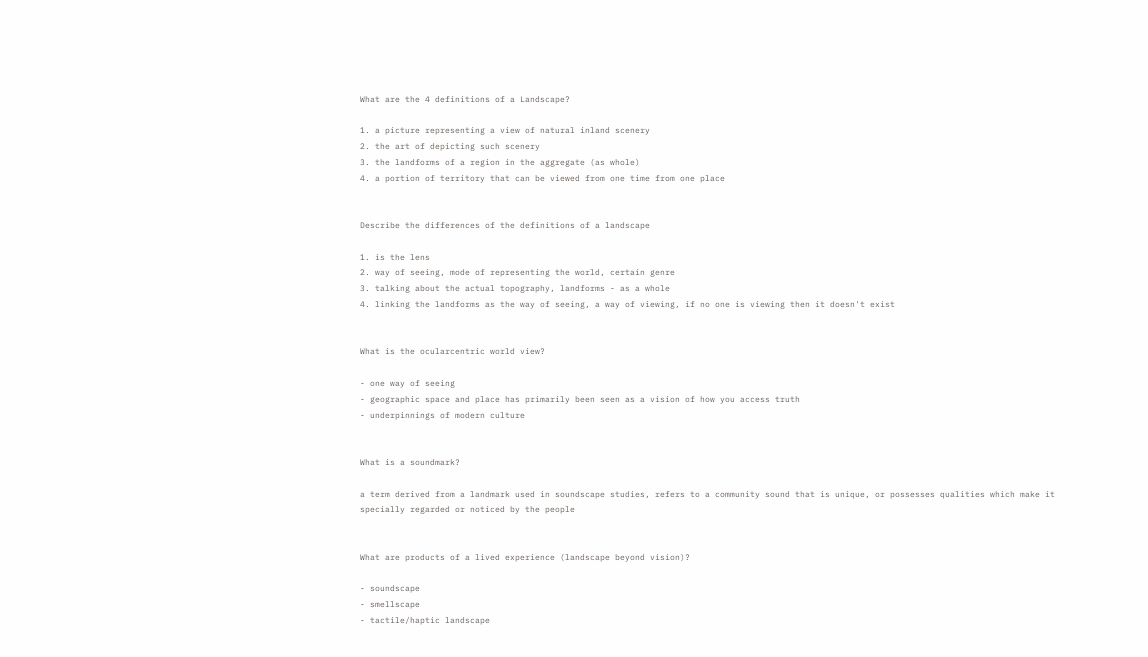What are the 4 definitions of a Landscape?

1. a picture representing a view of natural inland scenery
2. the art of depicting such scenery
3. the landforms of a region in the aggregate (as whole)
4. a portion of territory that can be viewed from one time from one place


Describe the differences of the definitions of a landscape

1. is the lens
2. way of seeing, mode of representing the world, certain genre
3. talking about the actual topography, landforms - as a whole
4. linking the landforms as the way of seeing, a way of viewing, if no one is viewing then it doesn't exist


What is the ocularcentric world view?

- one way of seeing
- geographic space and place has primarily been seen as a vision of how you access truth
- underpinnings of modern culture


What is a soundmark?

a term derived from a landmark used in soundscape studies, refers to a community sound that is unique, or possesses qualities which make it specially regarded or noticed by the people


What are products of a lived experience (landscape beyond vision)?

- soundscape
- smellscape
- tactile/haptic landscape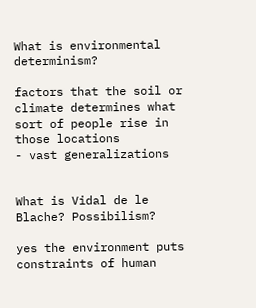What is environmental determinism?

factors that the soil or climate determines what sort of people rise in those locations
- vast generalizations


What is Vidal de le Blache? Possibilism?

yes the environment puts constraints of human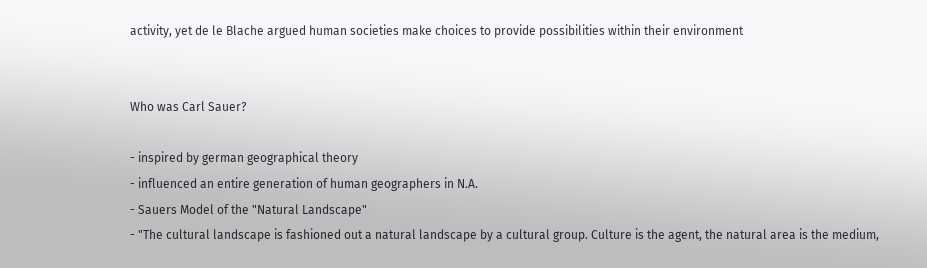activity, yet de le Blache argued human societies make choices to provide possibilities within their environment


Who was Carl Sauer?

- inspired by german geographical theory
- influenced an entire generation of human geographers in N.A.
- Sauers Model of the "Natural Landscape"
- "The cultural landscape is fashioned out a natural landscape by a cultural group. Culture is the agent, the natural area is the medium,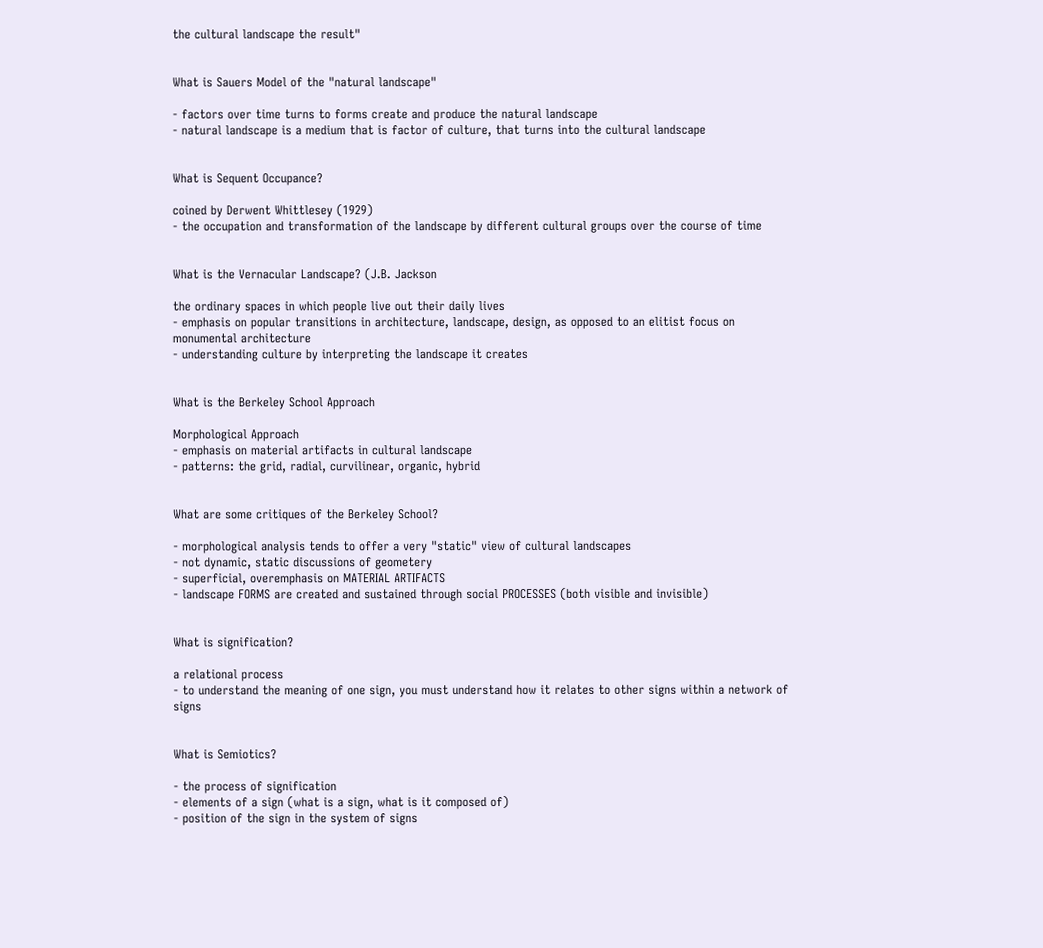the cultural landscape the result"


What is Sauers Model of the "natural landscape"

- factors over time turns to forms create and produce the natural landscape
- natural landscape is a medium that is factor of culture, that turns into the cultural landscape


What is Sequent Occupance?

coined by Derwent Whittlesey (1929)
- the occupation and transformation of the landscape by different cultural groups over the course of time


What is the Vernacular Landscape? (J.B. Jackson

the ordinary spaces in which people live out their daily lives
- emphasis on popular transitions in architecture, landscape, design, as opposed to an elitist focus on monumental architecture
- understanding culture by interpreting the landscape it creates


What is the Berkeley School Approach

Morphological Approach
- emphasis on material artifacts in cultural landscape
- patterns: the grid, radial, curvilinear, organic, hybrid


What are some critiques of the Berkeley School?

- morphological analysis tends to offer a very "static" view of cultural landscapes
- not dynamic, static discussions of geometery
- superficial, overemphasis on MATERIAL ARTIFACTS
- landscape FORMS are created and sustained through social PROCESSES (both visible and invisible)


What is signification?

a relational process
- to understand the meaning of one sign, you must understand how it relates to other signs within a network of signs


What is Semiotics?

- the process of signification
- elements of a sign (what is a sign, what is it composed of)
- position of the sign in the system of signs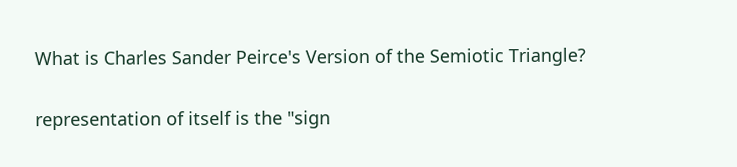What is Charles Sander Peirce's Version of the Semiotic Triangle?

representation of itself is the "sign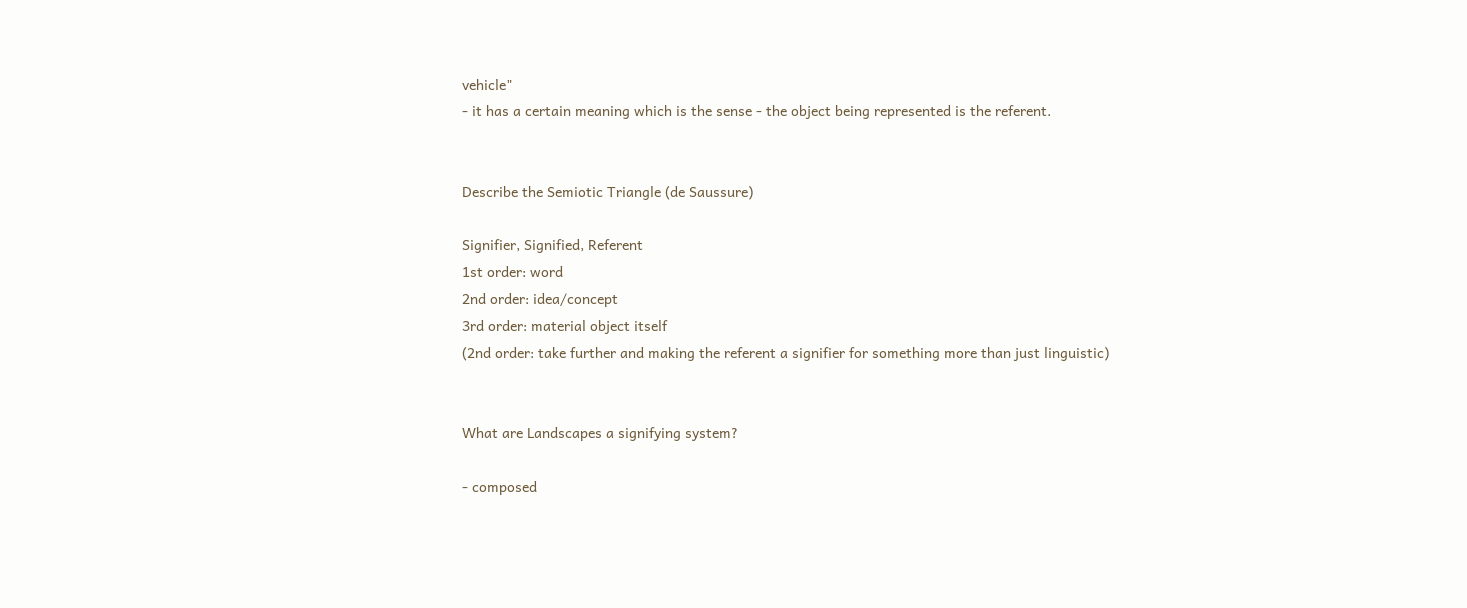vehicle"
- it has a certain meaning which is the sense - the object being represented is the referent.


Describe the Semiotic Triangle (de Saussure)

Signifier, Signified, Referent
1st order: word
2nd order: idea/concept
3rd order: material object itself
(2nd order: take further and making the referent a signifier for something more than just linguistic)


What are Landscapes a signifying system?

- composed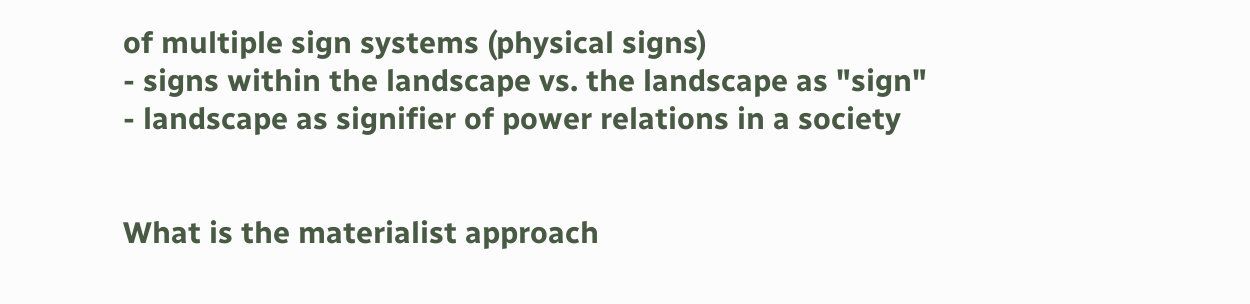of multiple sign systems (physical signs)
- signs within the landscape vs. the landscape as "sign"
- landscape as signifier of power relations in a society


What is the materialist approach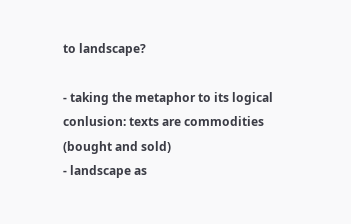to landscape?

- taking the metaphor to its logical conlusion: texts are commodities (bought and sold)
- landscape as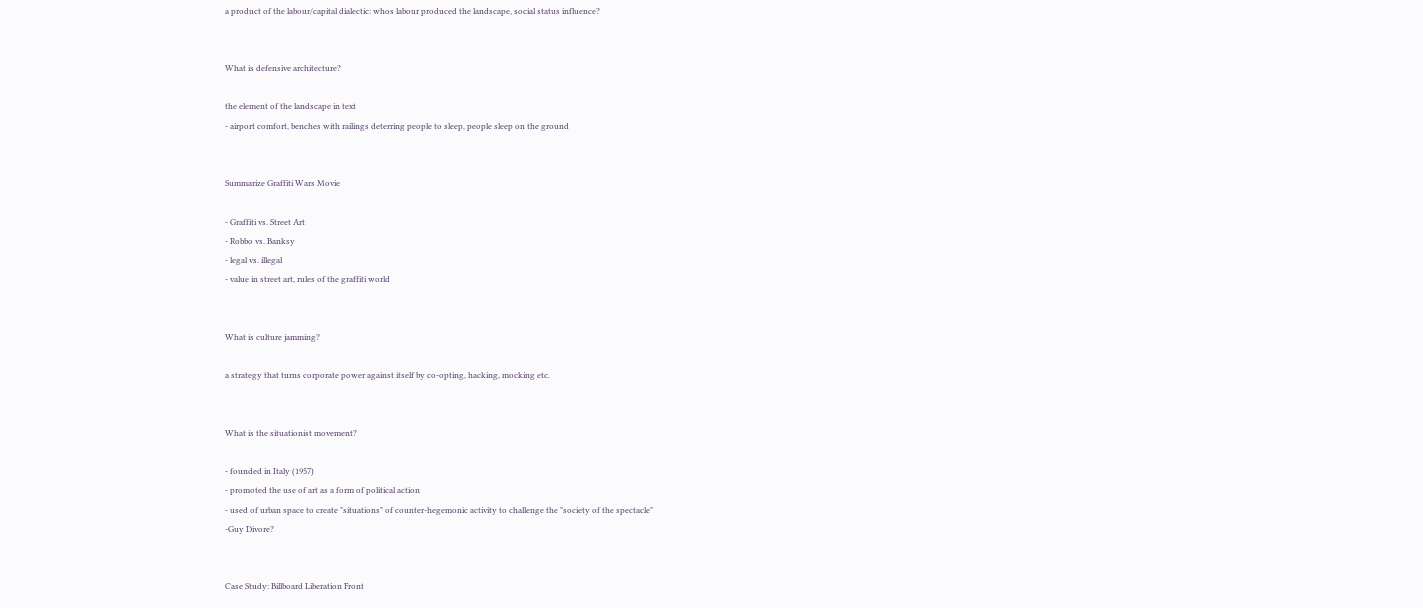a product of the labour/capital dialectic: whos labour produced the landscape, social status influence?


What is defensive architecture?

the element of the landscape in text
- airport comfort, benches with railings deterring people to sleep, people sleep on the ground


Summarize Graffiti Wars Movie

- Graffiti vs. Street Art
- Robbo vs. Banksy
- legal vs. illegal
- value in street art, rules of the graffiti world


What is culture jamming?

a strategy that turns corporate power against itself by co-opting, hacking, mocking etc.


What is the situationist movement?

- founded in Italy (1957)
- promoted the use of art as a form of political action
- used of urban space to create "situations" of counter-hegemonic activity to challenge the "society of the spectacle"
-Guy Divore?


Case Study: Billboard Liberation Front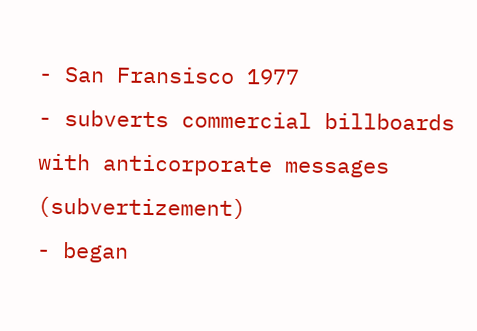- San Fransisco 1977
- subverts commercial billboards with anticorporate messages (subvertizement)
- began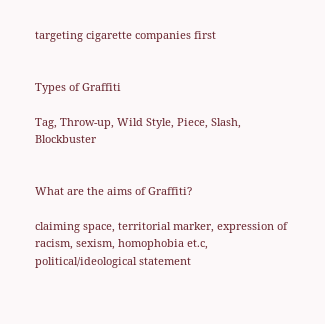targeting cigarette companies first


Types of Graffiti

Tag, Throw-up, Wild Style, Piece, Slash, Blockbuster


What are the aims of Graffiti?

claiming space, territorial marker, expression of racism, sexism, homophobia et.c, political/ideological statement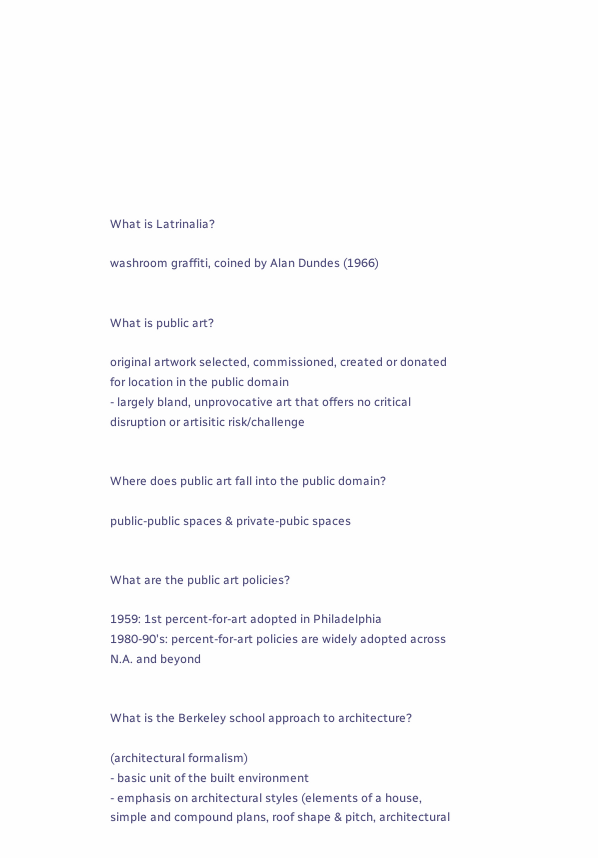What is Latrinalia?

washroom graffiti, coined by Alan Dundes (1966)


What is public art?

original artwork selected, commissioned, created or donated for location in the public domain
- largely bland, unprovocative art that offers no critical disruption or artisitic risk/challenge


Where does public art fall into the public domain?

public-public spaces & private-pubic spaces


What are the public art policies?

1959: 1st percent-for-art adopted in Philadelphia
1980-90's: percent-for-art policies are widely adopted across N.A. and beyond


What is the Berkeley school approach to architecture?

(architectural formalism)
- basic unit of the built environment
- emphasis on architectural styles (elements of a house, simple and compound plans, roof shape & pitch, architectural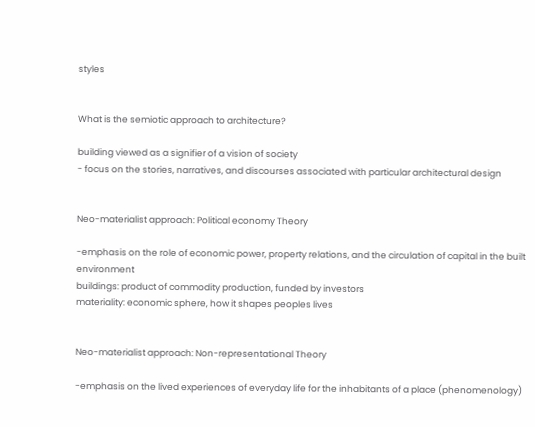styles


What is the semiotic approach to architecture?

building viewed as a signifier of a vision of society
- focus on the stories, narratives, and discourses associated with particular architectural design


Neo-materialist approach: Political economy Theory

-emphasis on the role of economic power, property relations, and the circulation of capital in the built environment
buildings: product of commodity production, funded by investors
materiality: economic sphere, how it shapes peoples lives


Neo-materialist approach: Non-representational Theory

-emphasis on the lived experiences of everyday life for the inhabitants of a place (phenomenology)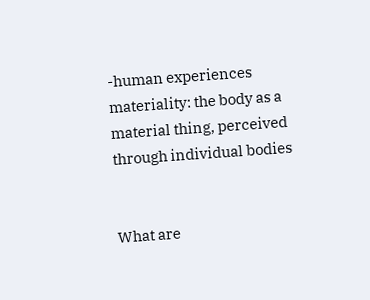-human experiences
materiality: the body as a material thing, perceived through individual bodies


What are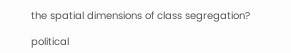the spatial dimensions of class segregation?

political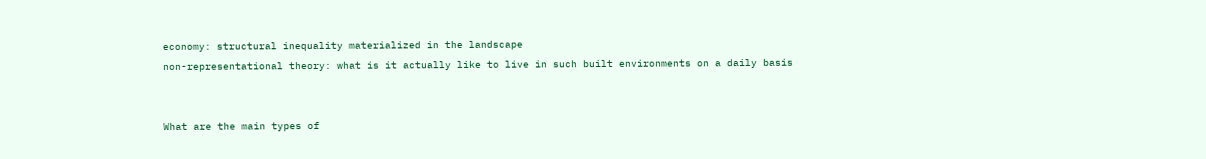economy: structural inequality materialized in the landscape
non-representational theory: what is it actually like to live in such built environments on a daily basis


What are the main types of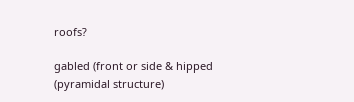roofs?

gabled (front or side & hipped (pyramidal structure)